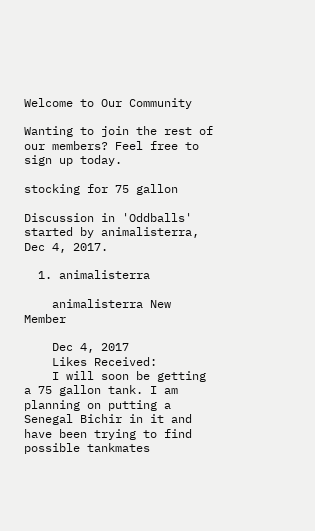Welcome to Our Community

Wanting to join the rest of our members? Feel free to sign up today.

stocking for 75 gallon

Discussion in 'Oddballs' started by animalisterra, Dec 4, 2017.

  1. animalisterra

    animalisterra New Member

    Dec 4, 2017
    Likes Received:
    I will soon be getting a 75 gallon tank. I am planning on putting a Senegal Bichir in it and have been trying to find possible tankmates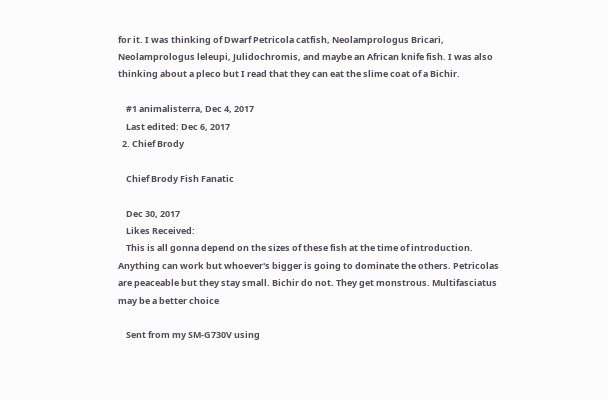for it. I was thinking of Dwarf Petricola catfish, Neolamprologus Bricari, Neolamprologus leleupi, Julidochromis, and maybe an African knife fish. I was also thinking about a pleco but I read that they can eat the slime coat of a Bichir.

    #1 animalisterra, Dec 4, 2017
    Last edited: Dec 6, 2017
  2. Chief Brody

    Chief Brody Fish Fanatic

    Dec 30, 2017
    Likes Received:
    This is all gonna depend on the sizes of these fish at the time of introduction. Anything can work but whoever's bigger is going to dominate the others. Petricolas are peaceable but they stay small. Bichir do not. They get monstrous. Multifasciatus may be a better choice

    Sent from my SM-G730V using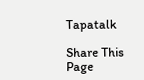Tapatalk

Share This Page